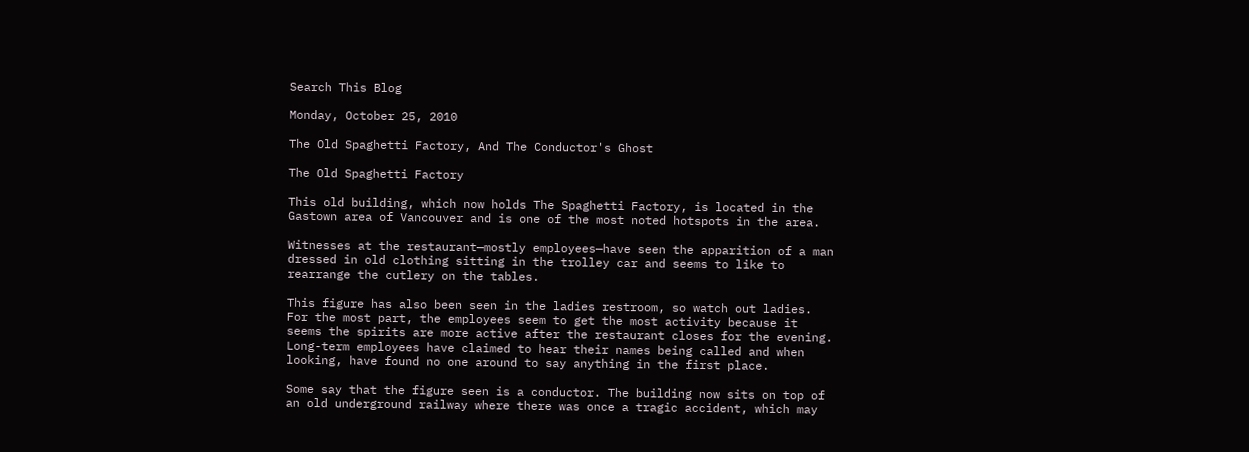Search This Blog

Monday, October 25, 2010

The Old Spaghetti Factory, And The Conductor's Ghost

The Old Spaghetti Factory

This old building, which now holds The Spaghetti Factory, is located in the Gastown area of Vancouver and is one of the most noted hotspots in the area.

Witnesses at the restaurant—mostly employees—have seen the apparition of a man dressed in old clothing sitting in the trolley car and seems to like to rearrange the cutlery on the tables.

This figure has also been seen in the ladies restroom, so watch out ladies. For the most part, the employees seem to get the most activity because it seems the spirits are more active after the restaurant closes for the evening. Long-term employees have claimed to hear their names being called and when looking, have found no one around to say anything in the first place.

Some say that the figure seen is a conductor. The building now sits on top of an old underground railway where there was once a tragic accident, which may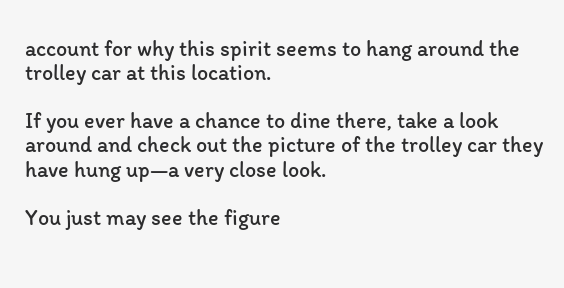account for why this spirit seems to hang around the trolley car at this location.

If you ever have a chance to dine there, take a look around and check out the picture of the trolley car they have hung up—a very close look.

You just may see the figure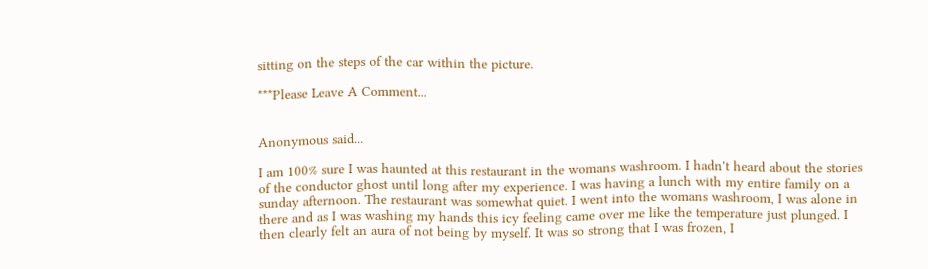sitting on the steps of the car within the picture.

***Please Leave A Comment...


Anonymous said...

I am 100% sure I was haunted at this restaurant in the womans washroom. I hadn't heard about the stories of the conductor ghost until long after my experience. I was having a lunch with my entire family on a sunday afternoon. The restaurant was somewhat quiet. I went into the womans washroom, I was alone in there and as I was washing my hands this icy feeling came over me like the temperature just plunged. I then clearly felt an aura of not being by myself. It was so strong that I was frozen, I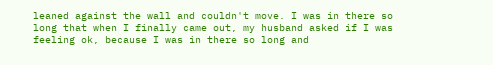leaned against the wall and couldn't move. I was in there so long that when I finally came out, my husband asked if I was feeling ok, because I was in there so long and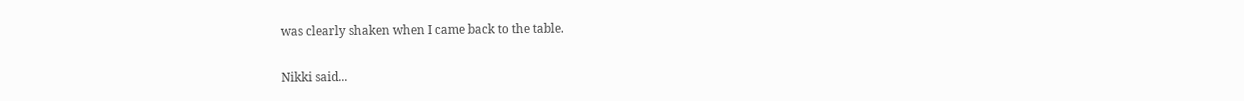was clearly shaken when I came back to the table.

Nikki said...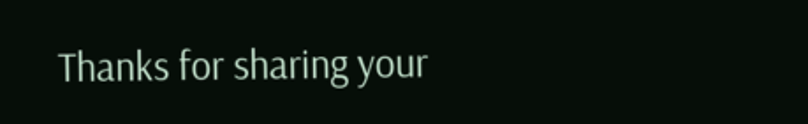Thanks for sharing your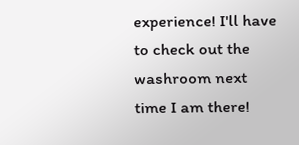experience! I'll have to check out the washroom next time I am there!